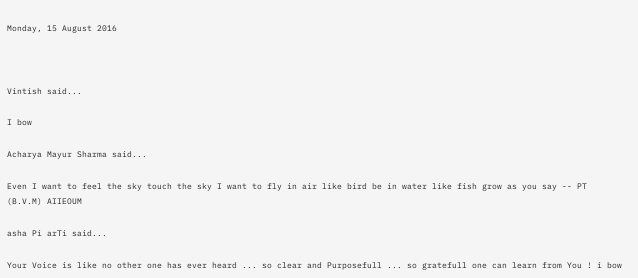Monday, 15 August 2016



Vintish said...

I bow

Acharya Mayur Sharma said...

Even I want to feel the sky touch the sky I want to fly in air like bird be in water like fish grow as you say -- PT (B.V.M) AIIEOUM

asha Pi arTi said...

Your Voice is like no other one has ever heard ... so clear and Purposefull ... so gratefull one can learn from You ! i bow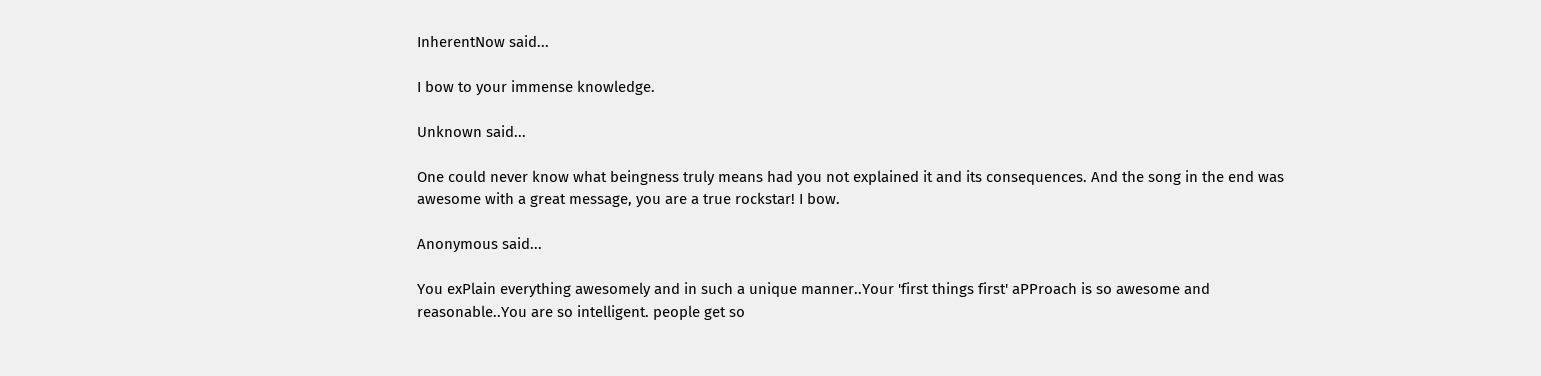InherentNow said...

I bow to your immense knowledge.

Unknown said...

One could never know what beingness truly means had you not explained it and its consequences. And the song in the end was awesome with a great message, you are a true rockstar! I bow.

Anonymous said...

You exPlain everything awesomely and in such a unique manner..Your 'first things first' aPProach is so awesome and reasonable..You are so intelligent. people get so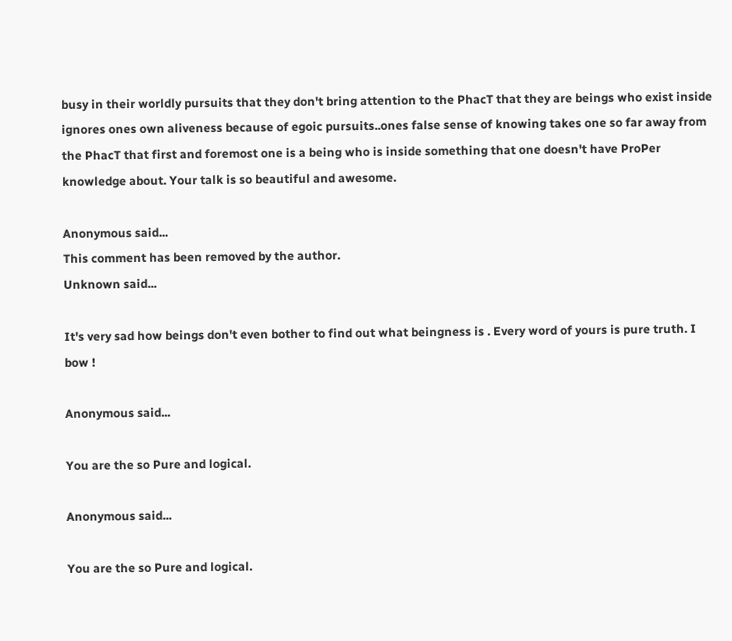busy in their worldly pursuits that they don't bring attention to the PhacT that they are beings who exist inside ignores ones own aliveness because of egoic pursuits..ones false sense of knowing takes one so far away from the PhacT that first and foremost one is a being who is inside something that one doesn't have ProPer knowledge about. Your talk is so beautiful and awesome.

Anonymous said...
This comment has been removed by the author.
Unknown said...

It's very sad how beings don't even bother to find out what beingness is . Every word of yours is pure truth. I bow !

Anonymous said...

You are the so Pure and logical.

Anonymous said...

You are the so Pure and logical.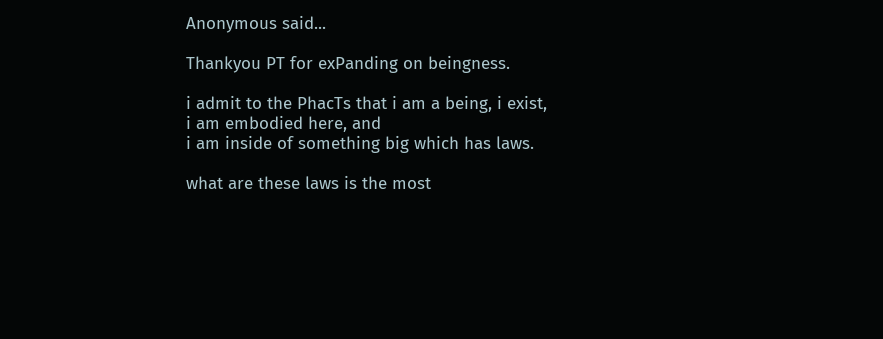Anonymous said...

Thankyou PT for exPanding on beingness.

i admit to the PhacTs that i am a being, i exist, i am embodied here, and
i am inside of something big which has laws.

what are these laws is the most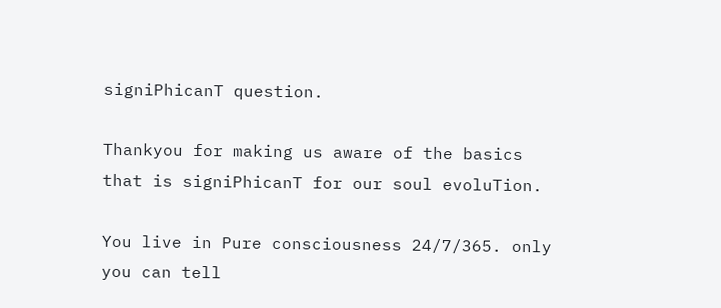signiPhicanT question.

Thankyou for making us aware of the basics that is signiPhicanT for our soul evoluTion.

You live in Pure consciousness 24/7/365. only you can tell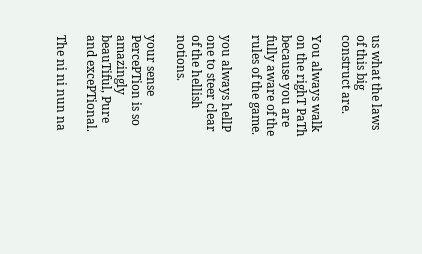us what the laws of this big construct are.

You always walk on the righT PaTh because you are fully aware of the rules of the game.

you always hellP one to steer clear of the hellish notions.

your sense PercePTion is so amazingly beauTiful, Pure and excePTional.

The ni ni nun na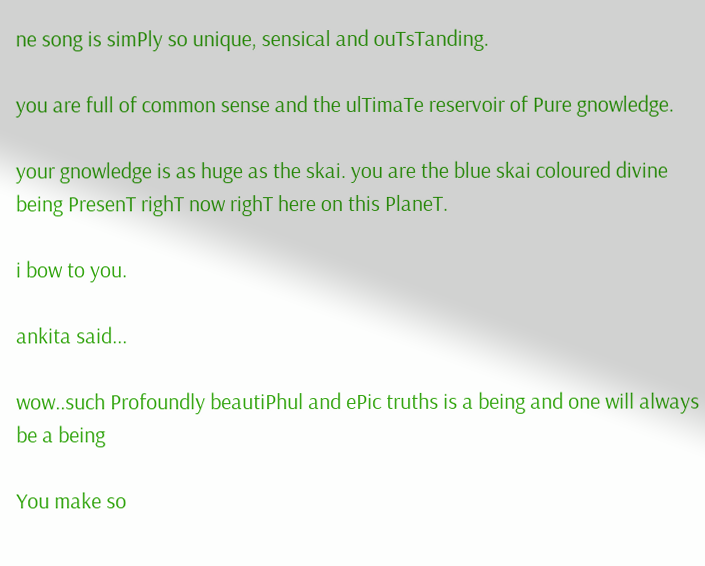ne song is simPly so unique, sensical and ouTsTanding.

you are full of common sense and the ulTimaTe reservoir of Pure gnowledge.

your gnowledge is as huge as the skai. you are the blue skai coloured divine being PresenT righT now righT here on this PlaneT.

i bow to you.

ankita said...

wow..such Profoundly beautiPhul and ePic truths is a being and one will always be a being

You make so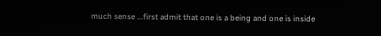much sense ...first admit that one is a being and one is inside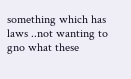something which has laws ..not wanting to gno what these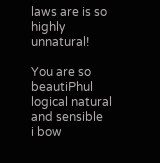laws are is so highly unnatural!

You are so beautiPhul logical natural and sensible
i bow